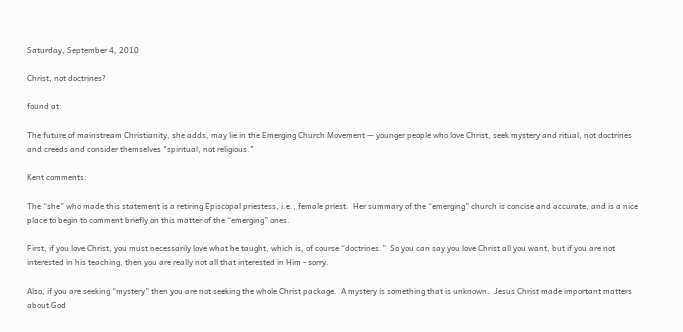Saturday, September 4, 2010

Christ, not doctrines?

found at:

The future of mainstream Christianity, she adds, may lie in the Emerging Church Movement — younger people who love Christ, seek mystery and ritual, not doctrines and creeds and consider themselves "spiritual, not religious."

Kent comments:

The “she” who made this statement is a retiring Episcopal priestess, i.e., female priest.  Her summary of the “emerging” church is concise and accurate, and is a nice place to begin to comment briefly on this matter of the “emerging” ones.

First, if you love Christ, you must necessarily love what he taught, which is, of course “doctrines.”  So you can say you love Christ all you want, but if you are not interested in his teaching, then you are really not all that interested in Him - sorry.

Also, if you are seeking “mystery” then you are not seeking the whole Christ package.  A mystery is something that is unknown.  Jesus Christ made important matters about God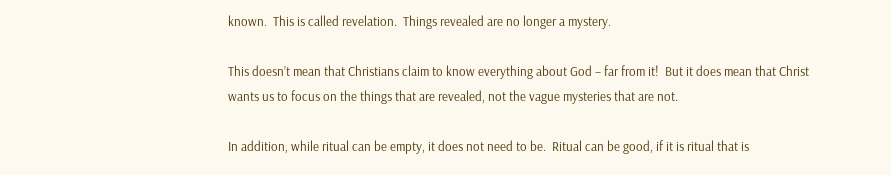known.  This is called revelation.  Things revealed are no longer a mystery.

This doesn’t mean that Christians claim to know everything about God – far from it!  But it does mean that Christ wants us to focus on the things that are revealed, not the vague mysteries that are not.

In addition, while ritual can be empty, it does not need to be.  Ritual can be good, if it is ritual that is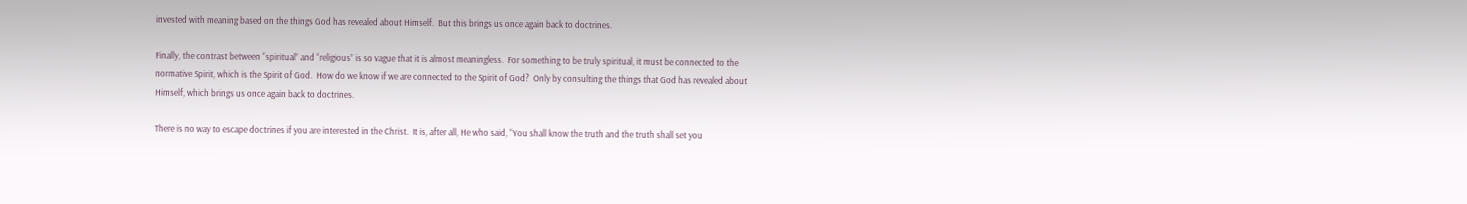invested with meaning based on the things God has revealed about Himself.  But this brings us once again back to doctrines.

Finally, the contrast between “spiritual” and “religious” is so vague that it is almost meaningless.  For something to be truly spiritual, it must be connected to the normative Spirit, which is the Spirit of God.  How do we know if we are connected to the Spirit of God?  Only by consulting the things that God has revealed about Himself, which brings us once again back to doctrines.

There is no way to escape doctrines if you are interested in the Christ.  It is, after all, He who said, “You shall know the truth and the truth shall set you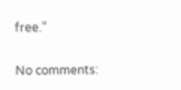free.”

No comments: